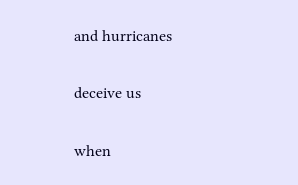and hurricanes

deceive us

when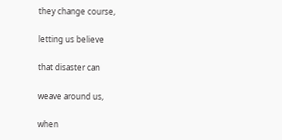they change course,

letting us believe

that disaster can

weave around us,

when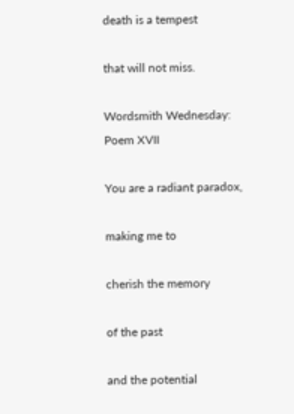death is a tempest

that will not miss.

Wordsmith Wednesday: Poem XVII

You are a radiant paradox,

making me to

cherish the memory

of the past

and the potential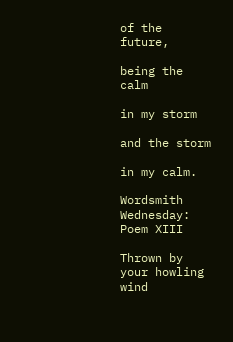of the future,

being the calm

in my storm

and the storm

in my calm.

Wordsmith Wednesday: Poem XIII

Thrown by your howling wind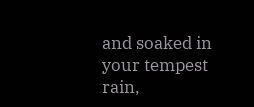and soaked in your tempest rain,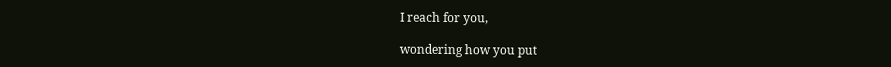I reach for you,

wondering how you put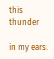this thunder

in my ears.